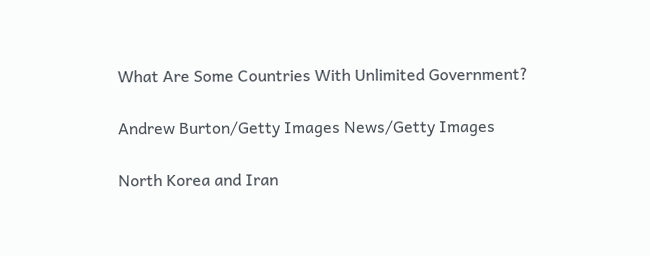What Are Some Countries With Unlimited Government?

Andrew Burton/Getty Images News/Getty Images

North Korea and Iran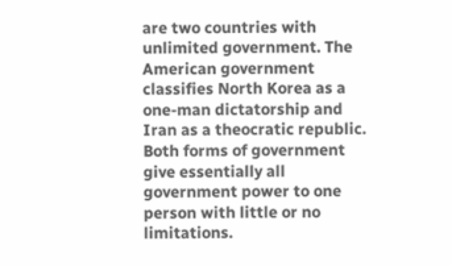are two countries with unlimited government. The American government classifies North Korea as a one-man dictatorship and Iran as a theocratic republic. Both forms of government give essentially all government power to one person with little or no limitations.